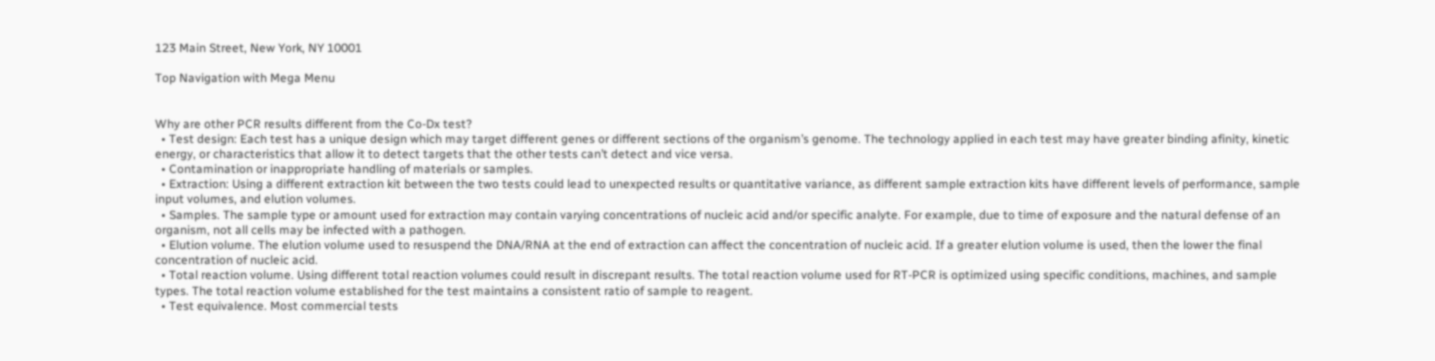123 Main Street, New York, NY 10001

Top Navigation with Mega Menu


Why are other PCR results different from the Co-Dx test?
  • Test design: Each test has a unique design which may target different genes or different sections of the organism’s genome. The technology applied in each test may have greater binding afinity, kinetic energy, or characteristics that allow it to detect targets that the other tests can’t detect and vice versa.
  • Contamination or inappropriate handling of materials or samples.
  • Extraction: Using a different extraction kit between the two tests could lead to unexpected results or quantitative variance, as different sample extraction kits have different levels of performance, sample input volumes, and elution volumes.
  • Samples. The sample type or amount used for extraction may contain varying concentrations of nucleic acid and/or specific analyte. For example, due to time of exposure and the natural defense of an organism, not all cells may be infected with a pathogen.
  • Elution volume. The elution volume used to resuspend the DNA/RNA at the end of extraction can affect the concentration of nucleic acid. If a greater elution volume is used, then the lower the final concentration of nucleic acid.
  • Total reaction volume. Using different total reaction volumes could result in discrepant results. The total reaction volume used for RT-PCR is optimized using specific conditions, machines, and sample types. The total reaction volume established for the test maintains a consistent ratio of sample to reagent.
  • Test equivalence. Most commercial tests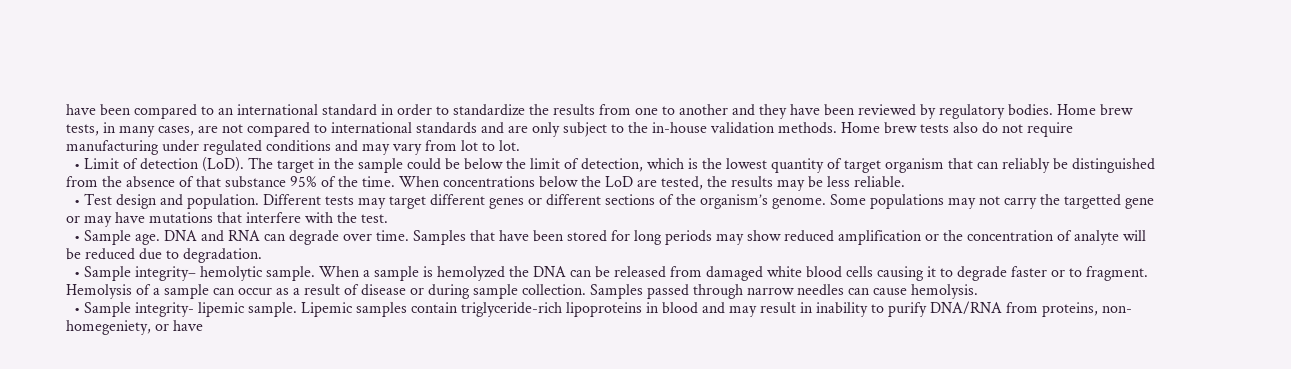have been compared to an international standard in order to standardize the results from one to another and they have been reviewed by regulatory bodies. Home brew tests, in many cases, are not compared to international standards and are only subject to the in-house validation methods. Home brew tests also do not require manufacturing under regulated conditions and may vary from lot to lot.
  • Limit of detection (LoD). The target in the sample could be below the limit of detection, which is the lowest quantity of target organism that can reliably be distinguished from the absence of that substance 95% of the time. When concentrations below the LoD are tested, the results may be less reliable.
  • Test design and population. Different tests may target different genes or different sections of the organism’s genome. Some populations may not carry the targetted gene or may have mutations that interfere with the test.
  • Sample age. DNA and RNA can degrade over time. Samples that have been stored for long periods may show reduced amplification or the concentration of analyte will be reduced due to degradation.
  • Sample integrity– hemolytic sample. When a sample is hemolyzed the DNA can be released from damaged white blood cells causing it to degrade faster or to fragment. Hemolysis of a sample can occur as a result of disease or during sample collection. Samples passed through narrow needles can cause hemolysis.
  • Sample integrity- lipemic sample. Lipemic samples contain triglyceride-rich lipoproteins in blood and may result in inability to purify DNA/RNA from proteins, non-homegeniety, or have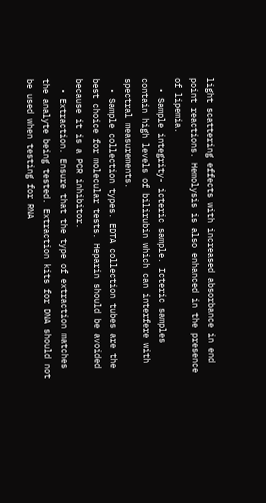light scattering effects with increased absorbance in end point reactions. Hemolysis is also enhanced in the presence of lipemia.
  • Sample integrity- icteric sample. Icteric samples contain high levels of bilirubin which can interfere with spectral measurements.
  • Sample collection types. EDTA collection tubes are the best choice for molecular tests. Heparin should be avoided because it is a PCR inhibitor.
  • Extraction. Ensure that the type of extraction matches the analyte being tested. Extraction kits for DNA should not be used when testing for RNA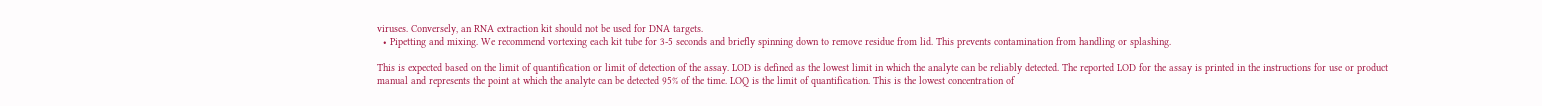viruses. Conversely, an RNA extraction kit should not be used for DNA targets.
  • Pipetting and mixing. We recommend vortexing each kit tube for 3-5 seconds and briefly spinning down to remove residue from lid. This prevents contamination from handling or splashing.

This is expected based on the limit of quantification or limit of detection of the assay. LOD is defined as the lowest limit in which the analyte can be reliably detected. The reported LOD for the assay is printed in the instructions for use or product manual and represents the point at which the analyte can be detected 95% of the time. LOQ is the limit of quantification. This is the lowest concentration of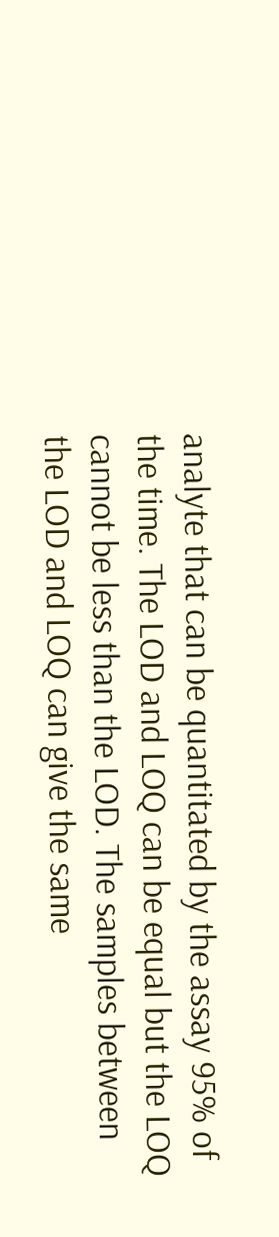analyte that can be quantitated by the assay 95% of the time. The LOD and LOQ can be equal but the LOQ cannot be less than the LOD. The samples between the LOD and LOQ can give the same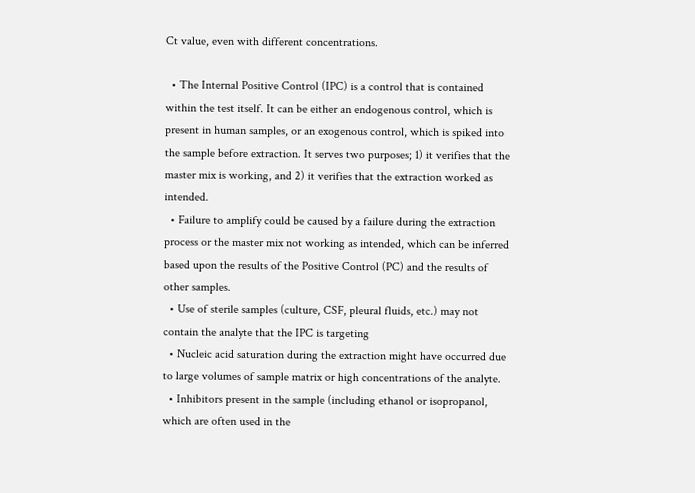Ct value, even with different concentrations.

  • The Internal Positive Control (IPC) is a control that is contained within the test itself. It can be either an endogenous control, which is present in human samples, or an exogenous control, which is spiked into the sample before extraction. It serves two purposes; 1) it verifies that the master mix is working, and 2) it verifies that the extraction worked as intended.
  • Failure to amplify could be caused by a failure during the extraction process or the master mix not working as intended, which can be inferred based upon the results of the Positive Control (PC) and the results of other samples.
  • Use of sterile samples (culture, CSF, pleural fluids, etc.) may not contain the analyte that the IPC is targeting
  • Nucleic acid saturation during the extraction might have occurred due to large volumes of sample matrix or high concentrations of the analyte.
  • Inhibitors present in the sample (including ethanol or isopropanol, which are often used in the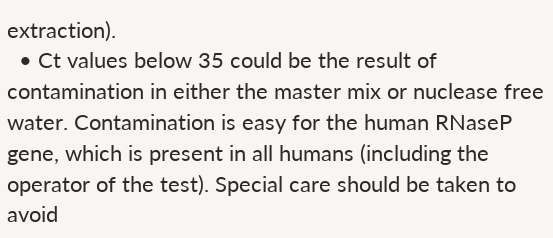extraction).
  • Ct values below 35 could be the result of contamination in either the master mix or nuclease free water. Contamination is easy for the human RNaseP gene, which is present in all humans (including the operator of the test). Special care should be taken to avoid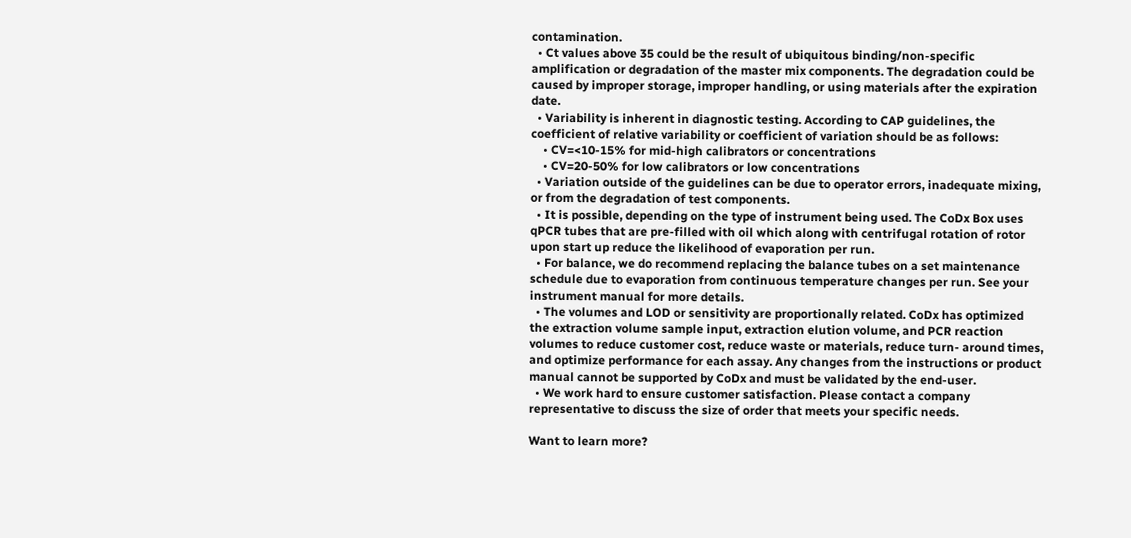contamination.
  • Ct values above 35 could be the result of ubiquitous binding/non-specific amplification or degradation of the master mix components. The degradation could be caused by improper storage, improper handling, or using materials after the expiration date.
  • Variability is inherent in diagnostic testing. According to CAP guidelines, the coefficient of relative variability or coefficient of variation should be as follows:
    • CV=<10-15% for mid-high calibrators or concentrations
    • CV=20-50% for low calibrators or low concentrations
  • Variation outside of the guidelines can be due to operator errors, inadequate mixing, or from the degradation of test components.
  • It is possible, depending on the type of instrument being used. The CoDx Box uses qPCR tubes that are pre-filled with oil which along with centrifugal rotation of rotor upon start up reduce the likelihood of evaporation per run.
  • For balance, we do recommend replacing the balance tubes on a set maintenance schedule due to evaporation from continuous temperature changes per run. See your instrument manual for more details.
  • The volumes and LOD or sensitivity are proportionally related. CoDx has optimized the extraction volume sample input, extraction elution volume, and PCR reaction volumes to reduce customer cost, reduce waste or materials, reduce turn- around times, and optimize performance for each assay. Any changes from the instructions or product manual cannot be supported by CoDx and must be validated by the end-user.
  • We work hard to ensure customer satisfaction. Please contact a company representative to discuss the size of order that meets your specific needs.

Want to learn more?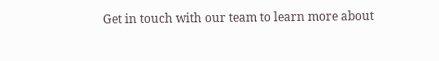Get in touch with our team to learn more about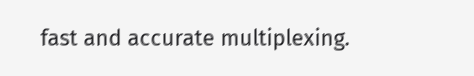fast and accurate multiplexing.